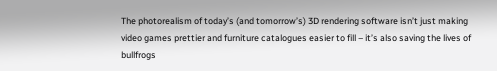The photorealism of today’s (and tomorrow’s) 3D rendering software isn’t just making video games prettier and furniture catalogues easier to fill – it’s also saving the lives of bullfrogs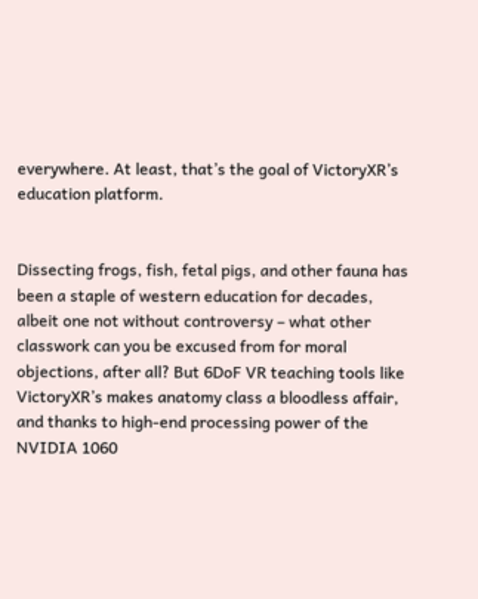everywhere. At least, that’s the goal of VictoryXR’s education platform.


Dissecting frogs, fish, fetal pigs, and other fauna has been a staple of western education for decades, albeit one not without controversy – what other classwork can you be excused from for moral objections, after all? But 6DoF VR teaching tools like VictoryXR’s makes anatomy class a bloodless affair, and thanks to high-end processing power of the NVIDIA 1060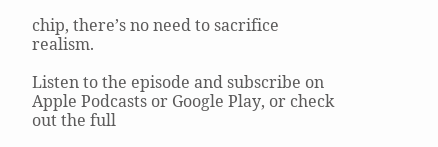chip, there’s no need to sacrifice realism.

Listen to the episode and subscribe on Apple Podcasts or Google Play, or check out the full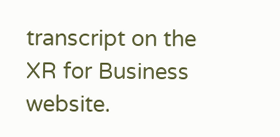transcript on the XR for Business website.